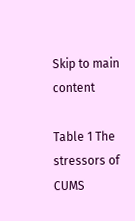Skip to main content

Table 1 The stressors of CUMS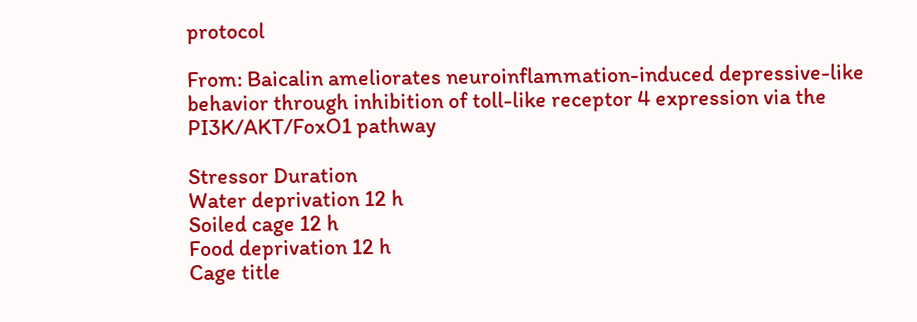protocol

From: Baicalin ameliorates neuroinflammation-induced depressive-like behavior through inhibition of toll-like receptor 4 expression via the PI3K/AKT/FoxO1 pathway

Stressor Duration
Water deprivation 12 h
Soiled cage 12 h
Food deprivation 12 h
Cage title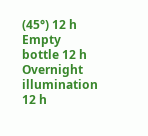(45°) 12 h
Empty bottle 12 h
Overnight illumination 12 h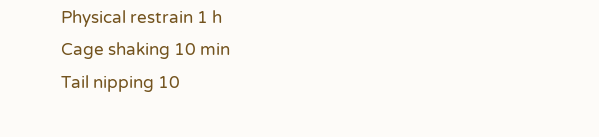Physical restrain 1 h
Cage shaking 10 min
Tail nipping 10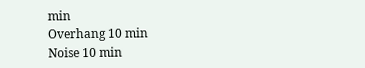min
Overhang 10 min
Noise 10 min